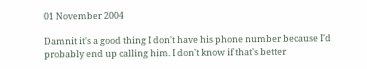01 November 2004

Damnit it's a good thing I don't have his phone number because I'd probably end up calling him. I don't know if that's better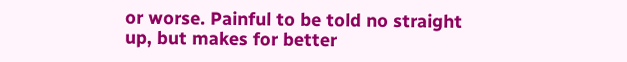or worse. Painful to be told no straight up, but makes for better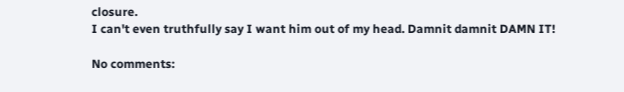closure.
I can't even truthfully say I want him out of my head. Damnit damnit DAMN IT!

No comments: